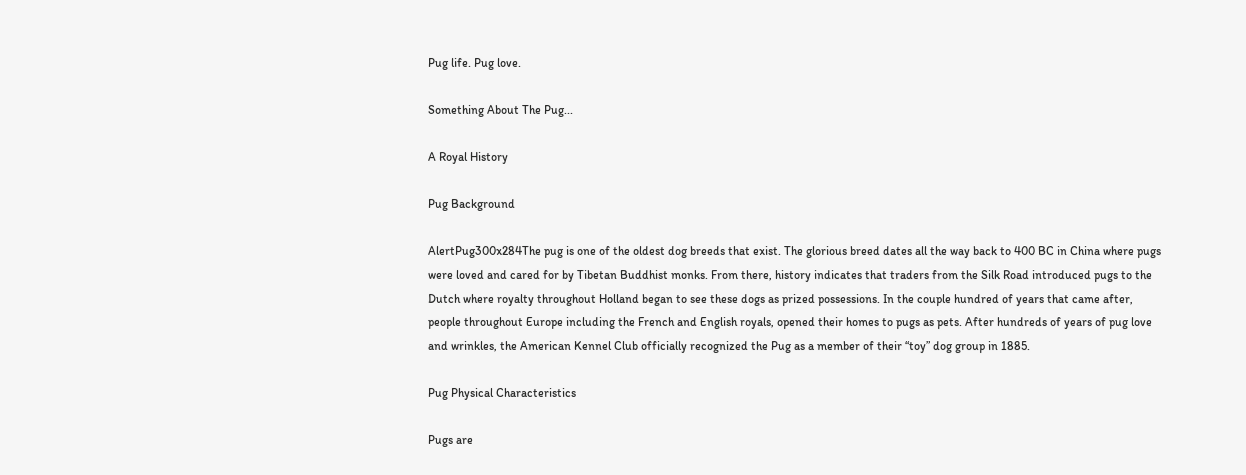Pug life. Pug love.

Something About The Pug...

A Royal History

Pug Background

AlertPug300x284The pug is one of the oldest dog breeds that exist. The glorious breed dates all the way back to 400 BC in China where pugs were loved and cared for by Tibetan Buddhist monks. From there, history indicates that traders from the Silk Road introduced pugs to the Dutch where royalty throughout Holland began to see these dogs as prized possessions. In the couple hundred of years that came after, people throughout Europe including the French and English royals, opened their homes to pugs as pets. After hundreds of years of pug love and wrinkles, the American Kennel Club officially recognized the Pug as a member of their “toy” dog group in 1885.

Pug Physical Characteristics

Pugs are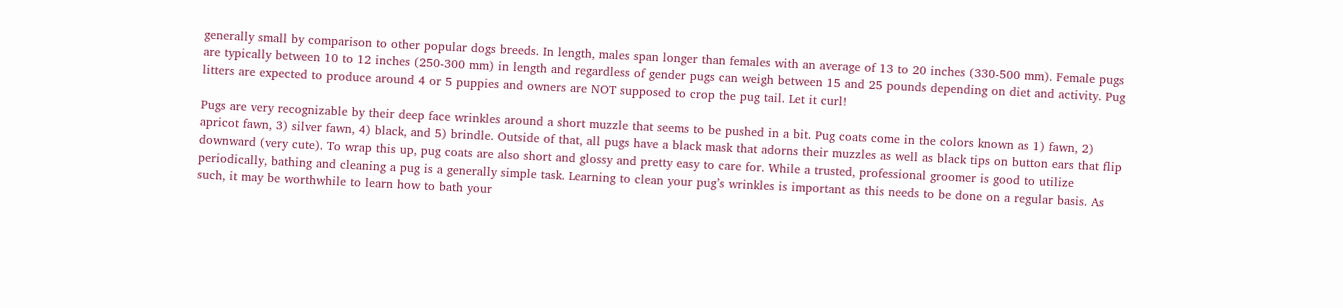generally small by comparison to other popular dogs breeds. In length, males span longer than females with an average of 13 to 20 inches (330-500 mm). Female pugs are typically between 10 to 12 inches (250-300 mm) in length and regardless of gender pugs can weigh between 15 and 25 pounds depending on diet and activity. Pug litters are expected to produce around 4 or 5 puppies and owners are NOT supposed to crop the pug tail. Let it curl!

Pugs are very recognizable by their deep face wrinkles around a short muzzle that seems to be pushed in a bit. Pug coats come in the colors known as 1) fawn, 2) apricot fawn, 3) silver fawn, 4) black, and 5) brindle. Outside of that, all pugs have a black mask that adorns their muzzles as well as black tips on button ears that flip downward (very cute). To wrap this up, pug coats are also short and glossy and pretty easy to care for. While a trusted, professional groomer is good to utilize periodically, bathing and cleaning a pug is a generally simple task. Learning to clean your pug’s wrinkles is important as this needs to be done on a regular basis. As such, it may be worthwhile to learn how to bath your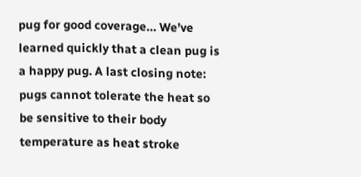pug for good coverage… We’ve learned quickly that a clean pug is a happy pug. A last closing note: pugs cannot tolerate the heat so be sensitive to their body temperature as heat stroke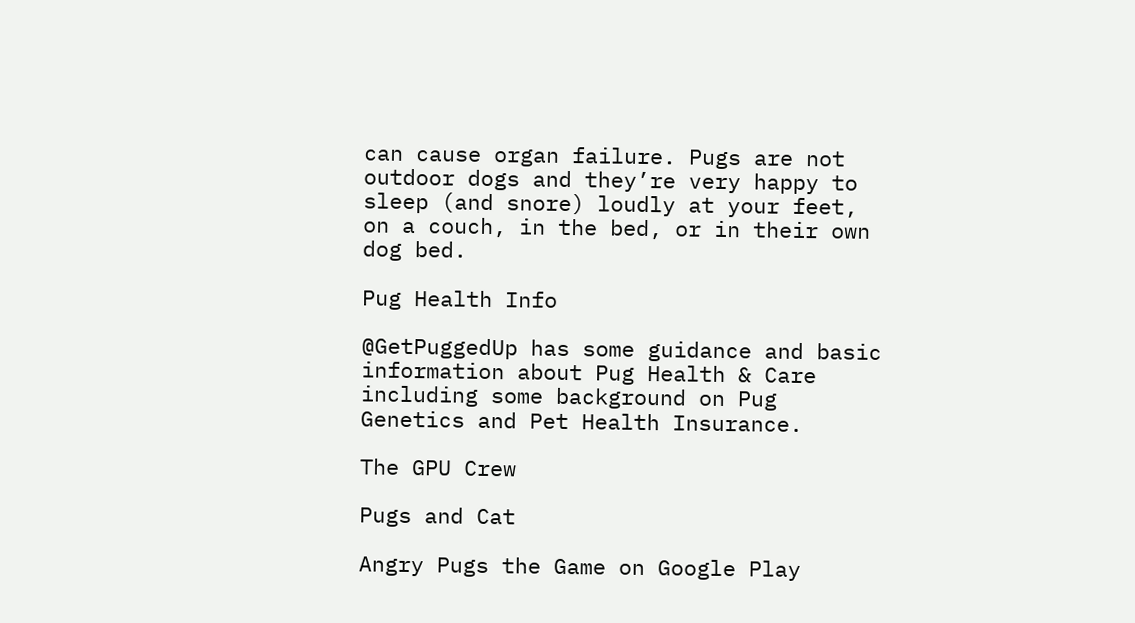can cause organ failure. Pugs are not outdoor dogs and they’re very happy to sleep (and snore) loudly at your feet, on a couch, in the bed, or in their own dog bed.

Pug Health Info

@GetPuggedUp has some guidance and basic information about Pug Health & Care including some background on Pug Genetics and Pet Health Insurance.

The GPU Crew

Pugs and Cat

Angry Pugs the Game on Google Play